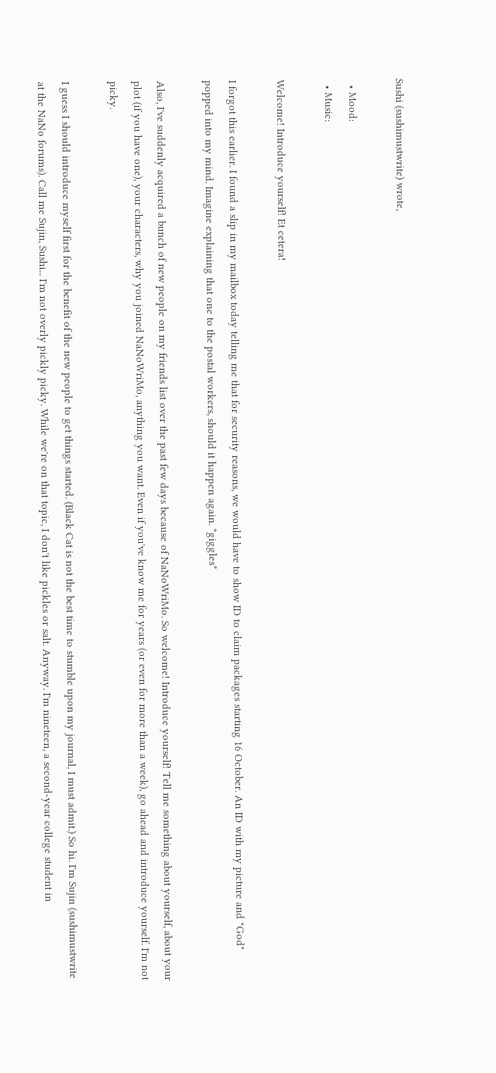Sushi (sushimustwrite) wrote,

  • Mood:
  • Music:

Welcome! Introduce yourself! Et cetera!

I forgot this earlier. I found a slip in my mailbox today telling me that for security reasons, we would have to show ID to claim packages starting 16 October. An ID with my picture and "God" popped into my mind. Imagine explaining that one to the postal workers, should it happen again. *giggles*

Also, I've suddenly acquired a bunch of new people on my friends list over the past few days because of NaNoWriMo. So welcome! Introduce yourself! Tell me something about yourself, about your plot (if you have one), your characters, why you joined NaNoWriMo, anything you want. Even if you've know me for years (or even for more than a week), go ahead and introduce yourself. I'm not picky.

I guess I should introduce myself first for the benefit of the new people to get things started. (Black Cat is not the best time to stumble upon my journal, I must admit.) So hi. I'm Sujin (sushimustwrite at the NaNo forums). Call me Sujin, Sushi... I'm not overly pickly picky. While we're on that topic, I don't like pickles or salt. Anyway. I'm nineteen, a second-year college student in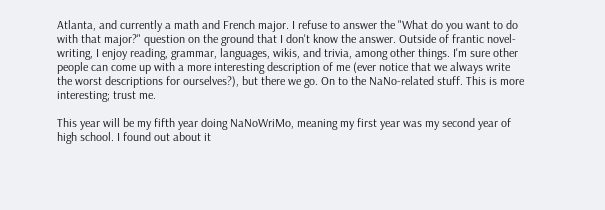Atlanta, and currently a math and French major. I refuse to answer the "What do you want to do with that major?" question on the ground that I don't know the answer. Outside of frantic novel-writing, I enjoy reading, grammar, languages, wikis, and trivia, among other things. I'm sure other people can come up with a more interesting description of me (ever notice that we always write the worst descriptions for ourselves?), but there we go. On to the NaNo-related stuff. This is more interesting; trust me.

This year will be my fifth year doing NaNoWriMo, meaning my first year was my second year of high school. I found out about it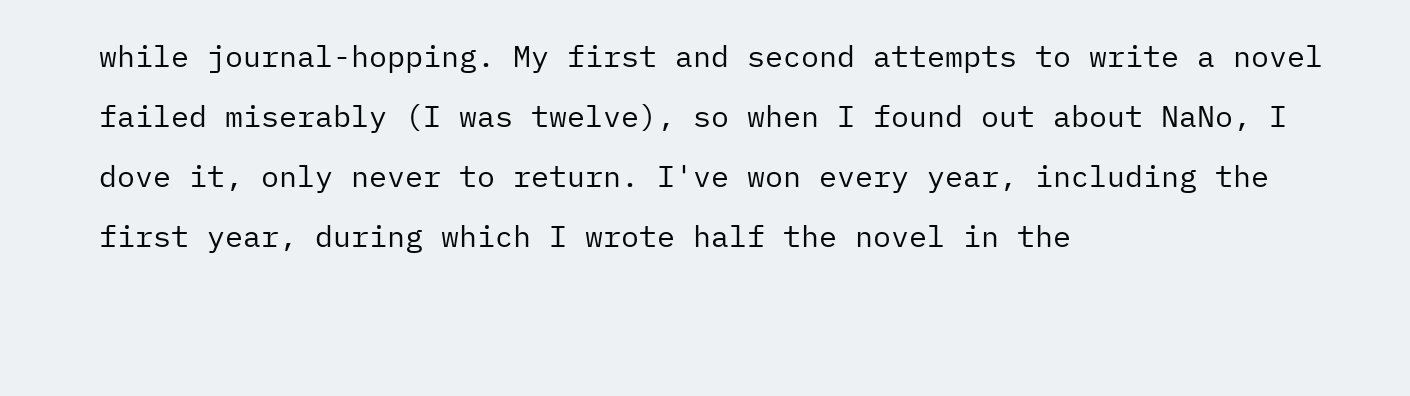while journal-hopping. My first and second attempts to write a novel failed miserably (I was twelve), so when I found out about NaNo, I dove it, only never to return. I've won every year, including the first year, during which I wrote half the novel in the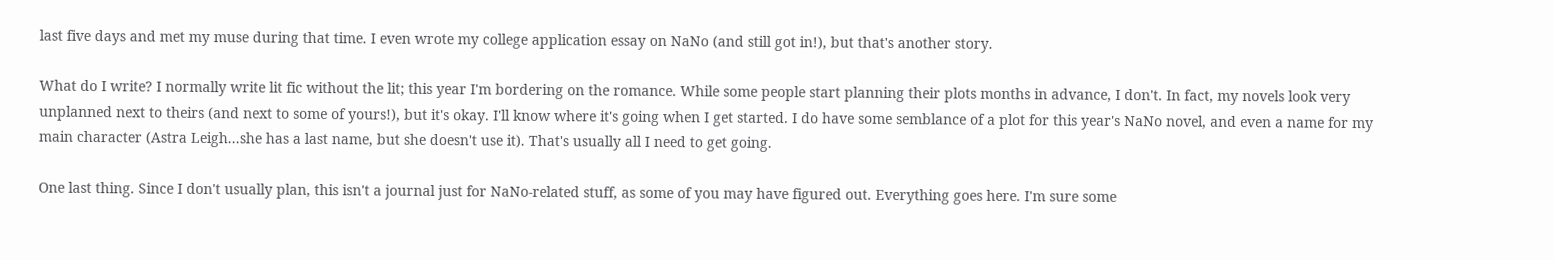last five days and met my muse during that time. I even wrote my college application essay on NaNo (and still got in!), but that's another story.

What do I write? I normally write lit fic without the lit; this year I'm bordering on the romance. While some people start planning their plots months in advance, I don't. In fact, my novels look very unplanned next to theirs (and next to some of yours!), but it's okay. I'll know where it's going when I get started. I do have some semblance of a plot for this year's NaNo novel, and even a name for my main character (Astra Leigh...she has a last name, but she doesn't use it). That's usually all I need to get going.

One last thing. Since I don't usually plan, this isn't a journal just for NaNo-related stuff, as some of you may have figured out. Everything goes here. I'm sure some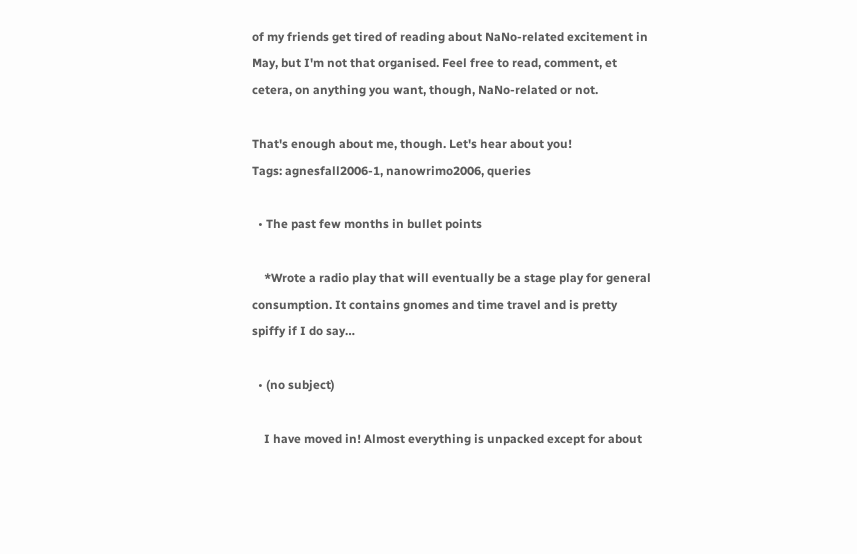of my friends get tired of reading about NaNo-related excitement in May, but I'm not that organised. Feel free to read, comment, et cetera, on anything you want, though, NaNo-related or not.

That's enough about me, though. Let's hear about you!
Tags: agnesfall2006-1, nanowrimo2006, queries

  • The past few months in bullet points

    *Wrote a radio play that will eventually be a stage play for general consumption. It contains gnomes and time travel and is pretty spiffy if I do say…

  • (no subject)

    I have moved in! Almost everything is unpacked except for about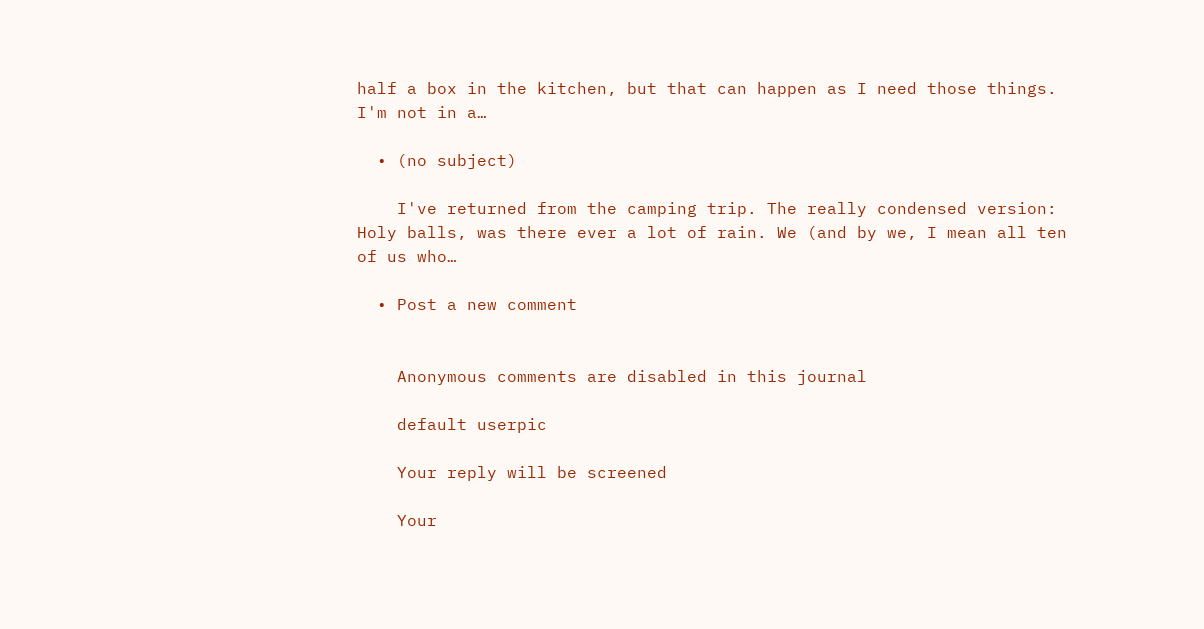half a box in the kitchen, but that can happen as I need those things. I'm not in a…

  • (no subject)

    I've returned from the camping trip. The really condensed version: Holy balls, was there ever a lot of rain. We (and by we, I mean all ten of us who…

  • Post a new comment


    Anonymous comments are disabled in this journal

    default userpic

    Your reply will be screened

    Your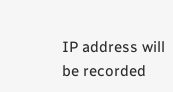IP address will be recorded